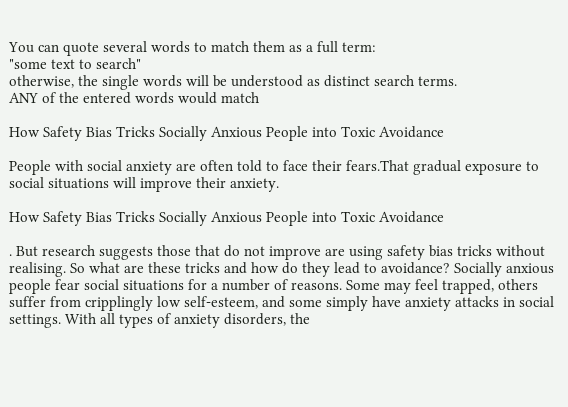You can quote several words to match them as a full term:
"some text to search"
otherwise, the single words will be understood as distinct search terms.
ANY of the entered words would match

How Safety Bias Tricks Socially Anxious People into Toxic Avoidance

People with social anxiety are often told to face their fears.That gradual exposure to social situations will improve their anxiety.

How Safety Bias Tricks Socially Anxious People into Toxic Avoidance

. But research suggests those that do not improve are using safety bias tricks without realising. So what are these tricks and how do they lead to avoidance? Socially anxious people fear social situations for a number of reasons. Some may feel trapped, others suffer from cripplingly low self-esteem, and some simply have anxiety attacks in social settings. With all types of anxiety disorders, the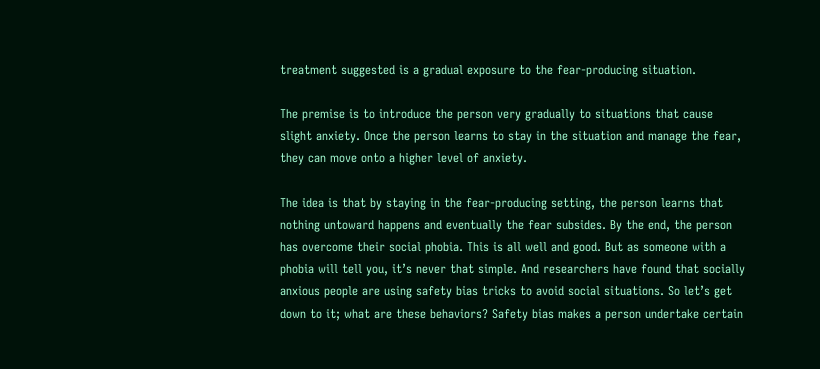treatment suggested is a gradual exposure to the fear-producing situation.

The premise is to introduce the person very gradually to situations that cause slight anxiety. Once the person learns to stay in the situation and manage the fear, they can move onto a higher level of anxiety.

The idea is that by staying in the fear-producing setting, the person learns that nothing untoward happens and eventually the fear subsides. By the end, the person has overcome their social phobia. This is all well and good. But as someone with a phobia will tell you, it’s never that simple. And researchers have found that socially anxious people are using safety bias tricks to avoid social situations. So let’s get down to it; what are these behaviors? Safety bias makes a person undertake certain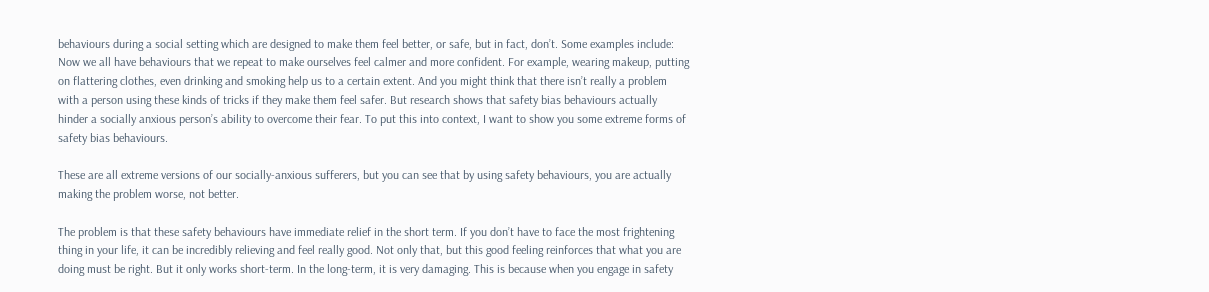behaviours during a social setting which are designed to make them feel better, or safe, but in fact, don’t. Some examples include: Now we all have behaviours that we repeat to make ourselves feel calmer and more confident. For example, wearing makeup, putting on flattering clothes, even drinking and smoking help us to a certain extent. And you might think that there isn’t really a problem with a person using these kinds of tricks if they make them feel safer. But research shows that safety bias behaviours actually hinder a socially anxious person’s ability to overcome their fear. To put this into context, I want to show you some extreme forms of safety bias behaviours.

These are all extreme versions of our socially-anxious sufferers, but you can see that by using safety behaviours, you are actually making the problem worse, not better.

The problem is that these safety behaviours have immediate relief in the short term. If you don’t have to face the most frightening thing in your life, it can be incredibly relieving and feel really good. Not only that, but this good feeling reinforces that what you are doing must be right. But it only works short-term. In the long-term, it is very damaging. This is because when you engage in safety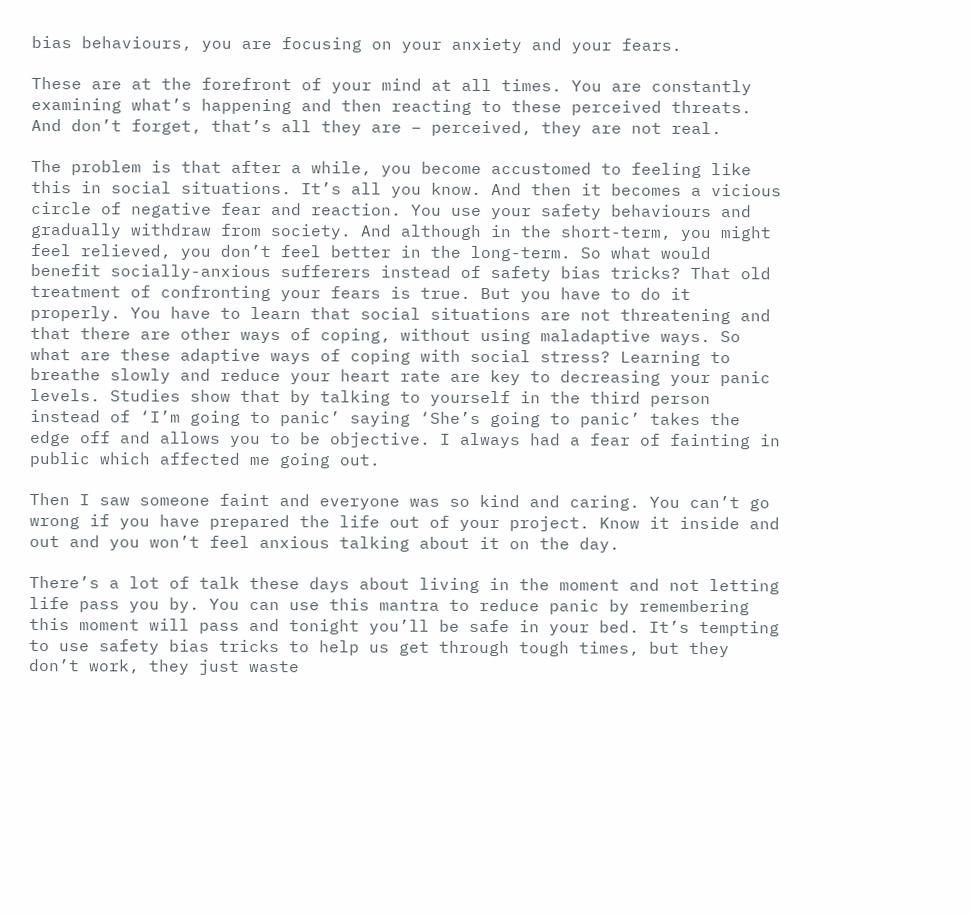bias behaviours, you are focusing on your anxiety and your fears.

These are at the forefront of your mind at all times. You are constantly examining what’s happening and then reacting to these perceived threats. And don’t forget, that’s all they are – perceived, they are not real.

The problem is that after a while, you become accustomed to feeling like this in social situations. It’s all you know. And then it becomes a vicious circle of negative fear and reaction. You use your safety behaviours and gradually withdraw from society. And although in the short-term, you might feel relieved, you don’t feel better in the long-term. So what would benefit socially-anxious sufferers instead of safety bias tricks? That old treatment of confronting your fears is true. But you have to do it properly. You have to learn that social situations are not threatening and that there are other ways of coping, without using maladaptive ways. So what are these adaptive ways of coping with social stress? Learning to breathe slowly and reduce your heart rate are key to decreasing your panic levels. Studies show that by talking to yourself in the third person instead of ‘I’m going to panic’ saying ‘She’s going to panic’ takes the edge off and allows you to be objective. I always had a fear of fainting in public which affected me going out.

Then I saw someone faint and everyone was so kind and caring. You can’t go wrong if you have prepared the life out of your project. Know it inside and out and you won’t feel anxious talking about it on the day.

There’s a lot of talk these days about living in the moment and not letting life pass you by. You can use this mantra to reduce panic by remembering this moment will pass and tonight you’ll be safe in your bed. It’s tempting to use safety bias tricks to help us get through tough times, but they don’t work, they just waste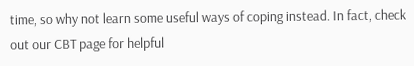time, so why not learn some useful ways of coping instead. In fact, check out our CBT page for helpful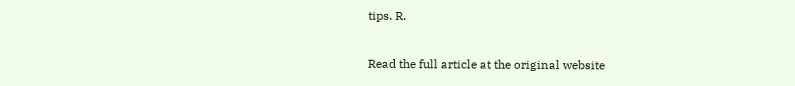tips. R.

Read the full article at the original website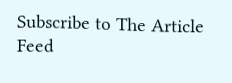Subscribe to The Article Feed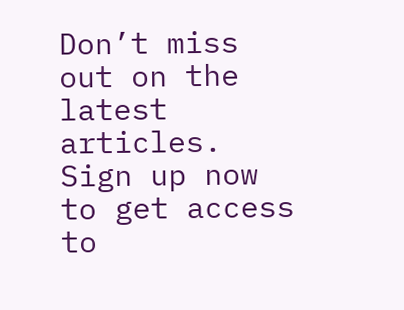Don’t miss out on the latest articles. Sign up now to get access to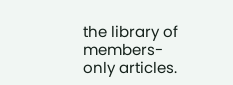the library of members-only articles.